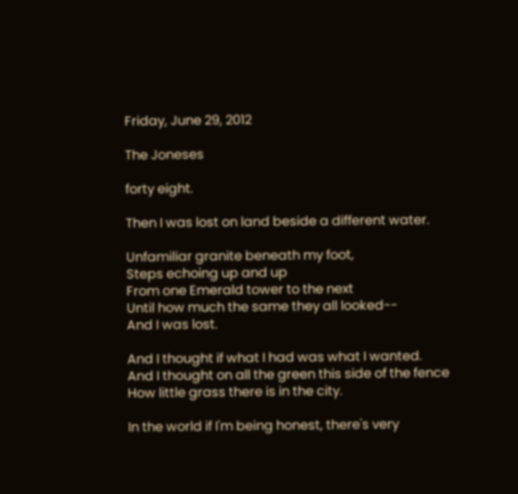Friday, June 29, 2012

The Joneses

forty eight.

Then I was lost on land beside a different water.

Unfamiliar granite beneath my foot,
Steps echoing up and up
From one Emerald tower to the next
Until how much the same they all looked--
And I was lost.

And I thought if what I had was what I wanted.
And I thought on all the green this side of the fence
How little grass there is in the city.

In the world if I'm being honest, there's very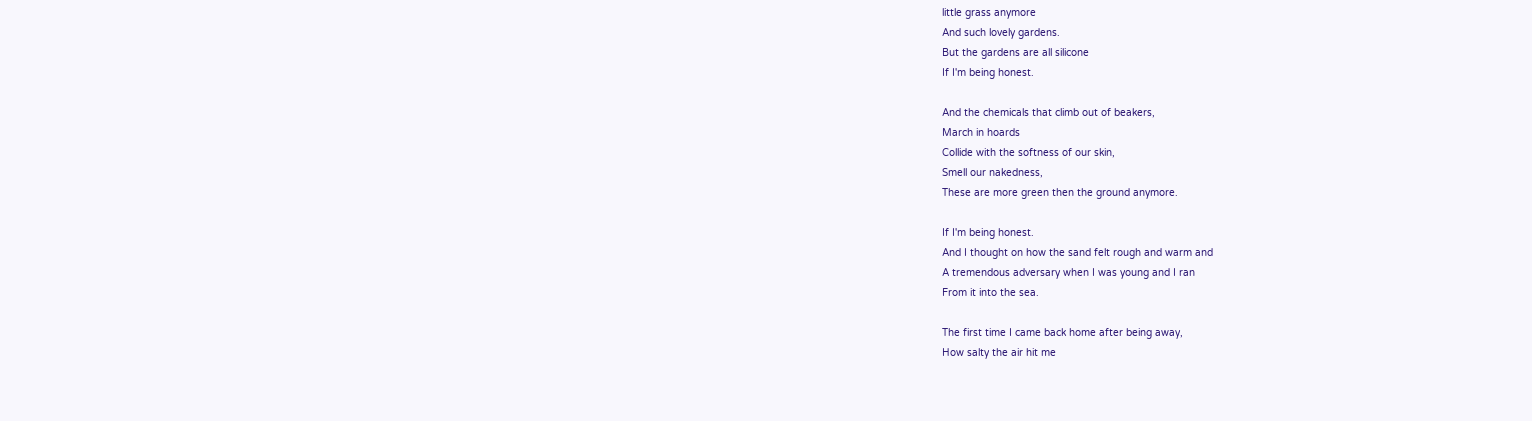little grass anymore
And such lovely gardens.
But the gardens are all silicone
If I'm being honest.

And the chemicals that climb out of beakers,
March in hoards
Collide with the softness of our skin,
Smell our nakedness,
These are more green then the ground anymore.

If I'm being honest.
And I thought on how the sand felt rough and warm and
A tremendous adversary when I was young and I ran
From it into the sea.

The first time I came back home after being away,
How salty the air hit me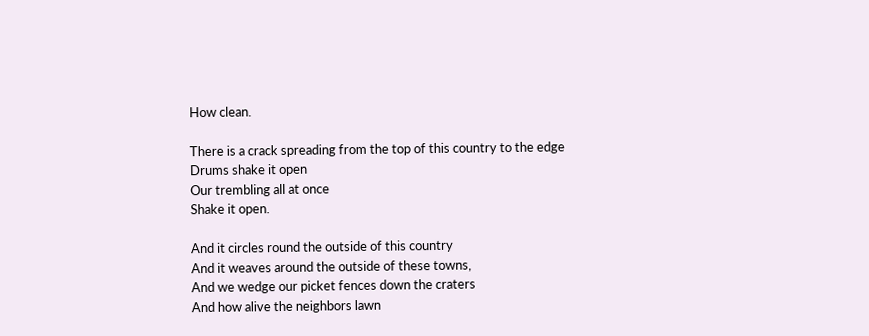How clean.

There is a crack spreading from the top of this country to the edge
Drums shake it open
Our trembling all at once
Shake it open.

And it circles round the outside of this country
And it weaves around the outside of these towns,
And we wedge our picket fences down the craters
And how alive the neighbors lawn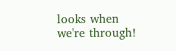looks when we're through!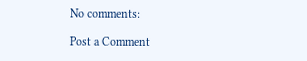No comments:

Post a Comment